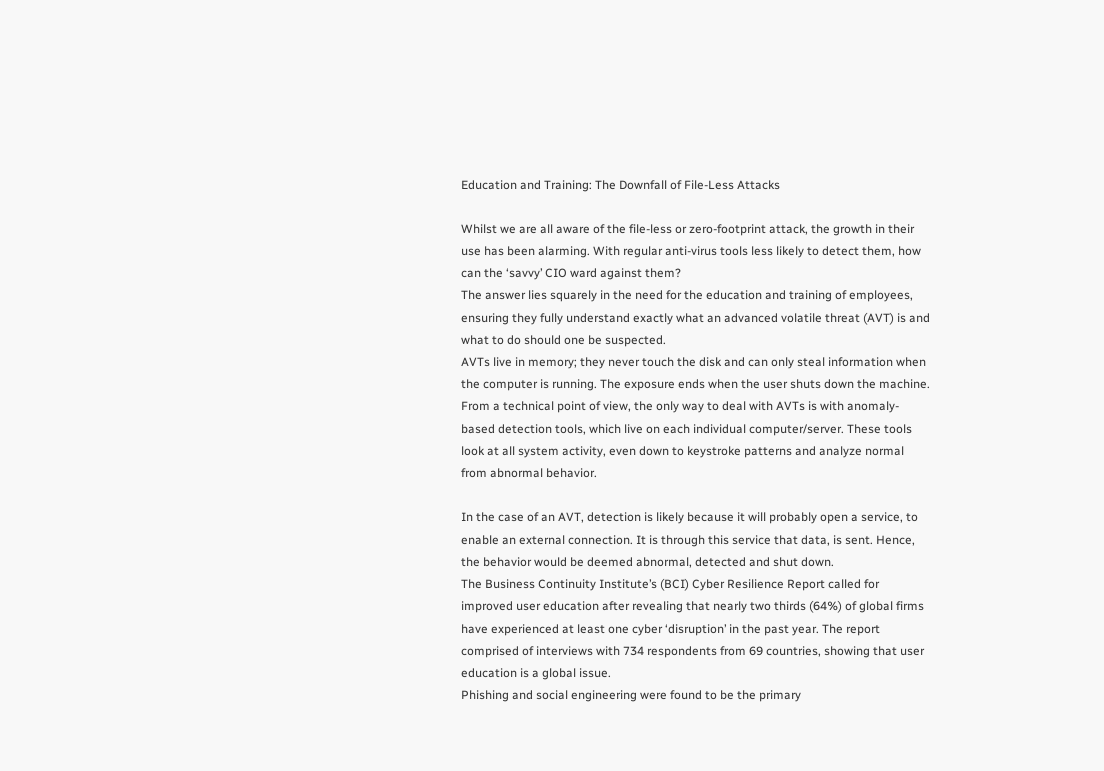Education and Training: The Downfall of File-Less Attacks

Whilst we are all aware of the file-less or zero-footprint attack, the growth in their use has been alarming. With regular anti-virus tools less likely to detect them, how can the ‘savvy’ CIO ward against them?
The answer lies squarely in the need for the education and training of employees, ensuring they fully understand exactly what an advanced volatile threat (AVT) is and what to do should one be suspected.
AVTs live in memory; they never touch the disk and can only steal information when the computer is running. The exposure ends when the user shuts down the machine.
From a technical point of view, the only way to deal with AVTs is with anomaly-based detection tools, which live on each individual computer/server. These tools look at all system activity, even down to keystroke patterns and analyze normal from abnormal behavior.

In the case of an AVT, detection is likely because it will probably open a service, to enable an external connection. It is through this service that data, is sent. Hence, the behavior would be deemed abnormal, detected and shut down.
The Business Continuity Institute’s (BCI) Cyber Resilience Report called for improved user education after revealing that nearly two thirds (64%) of global firms have experienced at least one cyber ‘disruption’ in the past year. The report comprised of interviews with 734 respondents from 69 countries, showing that user education is a global issue.
Phishing and social engineering were found to be the primary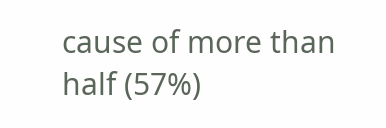cause of more than half (57%)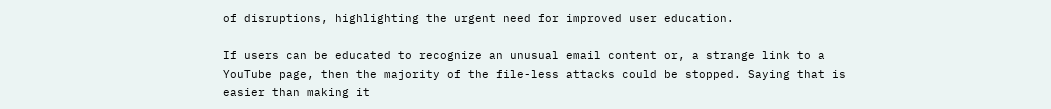of disruptions, highlighting the urgent need for improved user education.

If users can be educated to recognize an unusual email content or, a strange link to a YouTube page, then the majority of the file-less attacks could be stopped. Saying that is easier than making it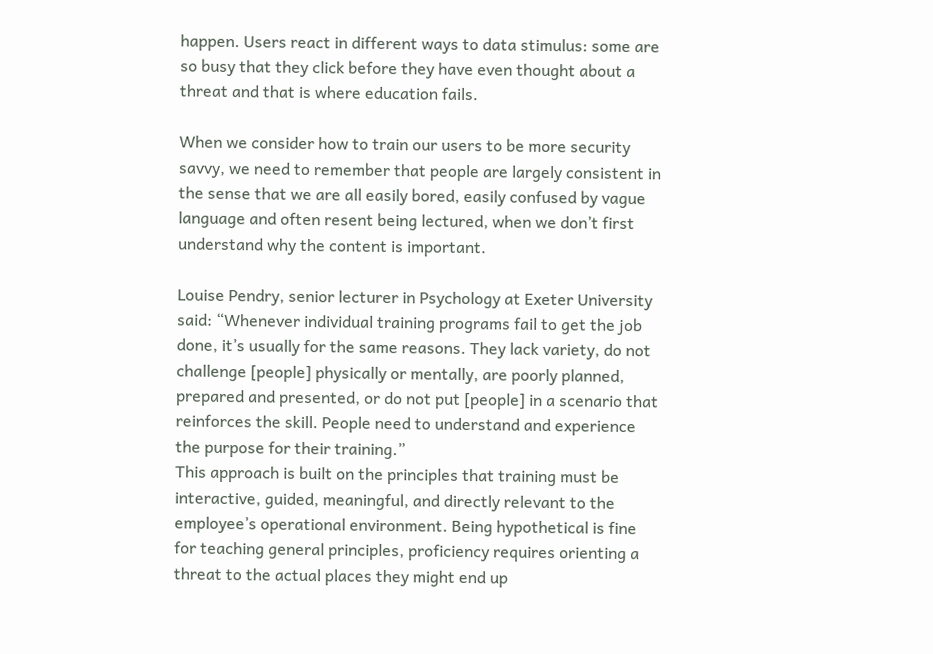happen. Users react in different ways to data stimulus: some are so busy that they click before they have even thought about a threat and that is where education fails.

When we consider how to train our users to be more security savvy, we need to remember that people are largely consistent in the sense that we are all easily bored, easily confused by vague language and often resent being lectured, when we don’t first understand why the content is important.

Louise Pendry, senior lecturer in Psychology at Exeter University said: “Whenever individual training programs fail to get the job done, it’s usually for the same reasons. They lack variety, do not challenge [people] physically or mentally, are poorly planned, prepared and presented, or do not put [people] in a scenario that reinforces the skill. People need to understand and experience the purpose for their training.”
This approach is built on the principles that training must be interactive, guided, meaningful, and directly relevant to the employee’s operational environment. Being hypothetical is fine for teaching general principles, proficiency requires orienting a threat to the actual places they might end up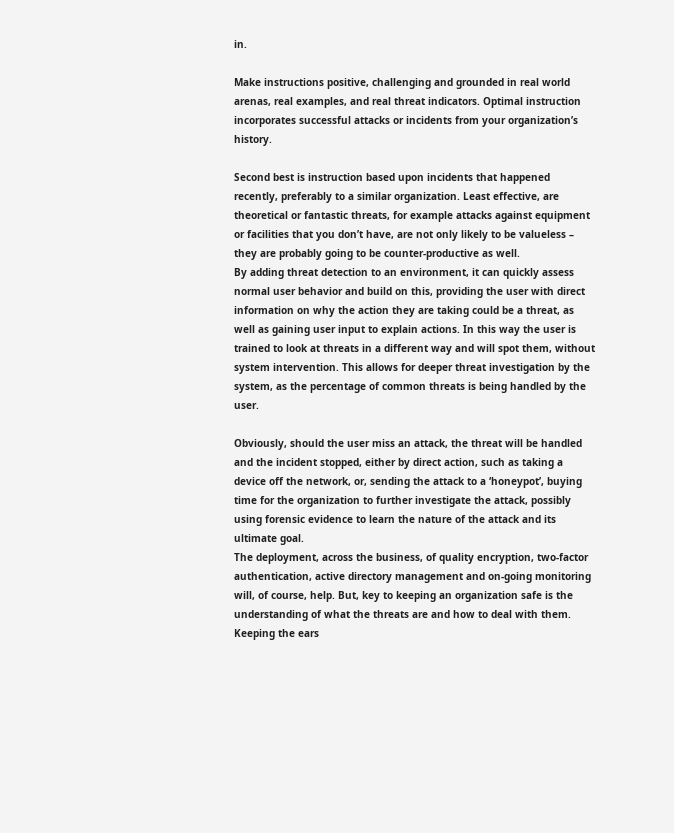in.

Make instructions positive, challenging and grounded in real world arenas, real examples, and real threat indicators. Optimal instruction incorporates successful attacks or incidents from your organization’s history.

Second best is instruction based upon incidents that happened recently, preferably to a similar organization. Least effective, are theoretical or fantastic threats, for example attacks against equipment or facilities that you don’t have, are not only likely to be valueless – they are probably going to be counter-productive as well.
By adding threat detection to an environment, it can quickly assess normal user behavior and build on this, providing the user with direct information on why the action they are taking could be a threat, as well as gaining user input to explain actions. In this way the user is trained to look at threats in a different way and will spot them, without system intervention. This allows for deeper threat investigation by the system, as the percentage of common threats is being handled by the user.

Obviously, should the user miss an attack, the threat will be handled and the incident stopped, either by direct action, such as taking a device off the network, or, sending the attack to a ‘honeypot’, buying time for the organization to further investigate the attack, possibly using forensic evidence to learn the nature of the attack and its ultimate goal.
The deployment, across the business, of quality encryption, two-factor authentication, active directory management and on-going monitoring will, of course, help. But, key to keeping an organization safe is the understanding of what the threats are and how to deal with them. Keeping the ears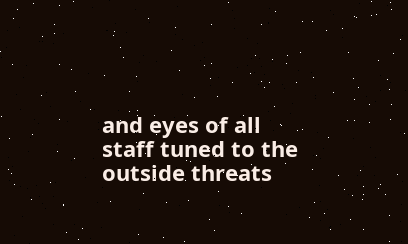and eyes of all staff tuned to the outside threats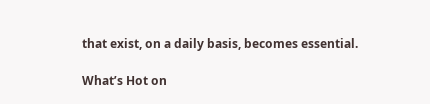that exist, on a daily basis, becomes essential.

What’s Hot on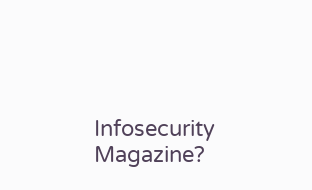Infosecurity Magazine?